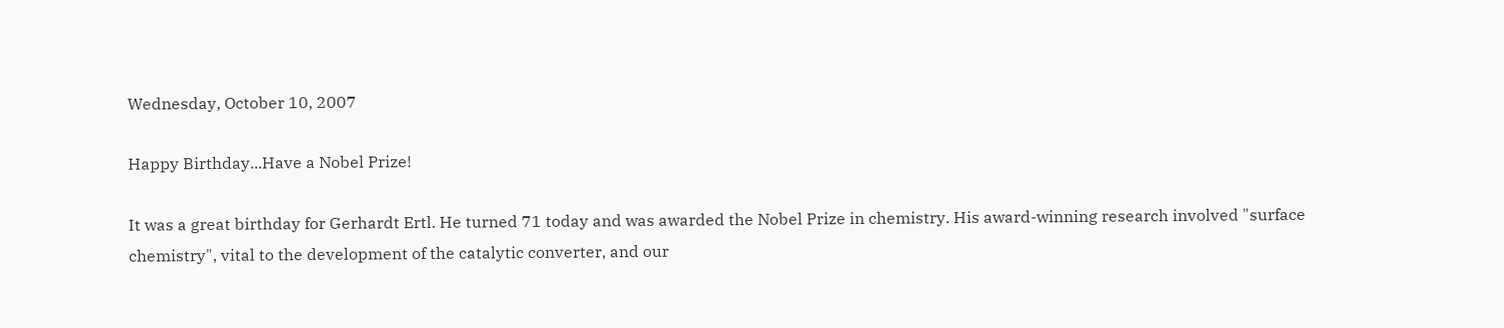Wednesday, October 10, 2007

Happy Birthday...Have a Nobel Prize!

It was a great birthday for Gerhardt Ertl. He turned 71 today and was awarded the Nobel Prize in chemistry. His award-winning research involved "surface chemistry", vital to the development of the catalytic converter, and our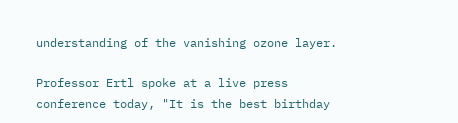understanding of the vanishing ozone layer.

Professor Ertl spoke at a live press conference today, "It is the best birthday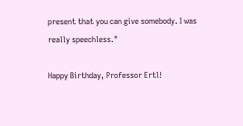present that you can give somebody. I was really speechless."

Happy Birthday, Professor Ertl!